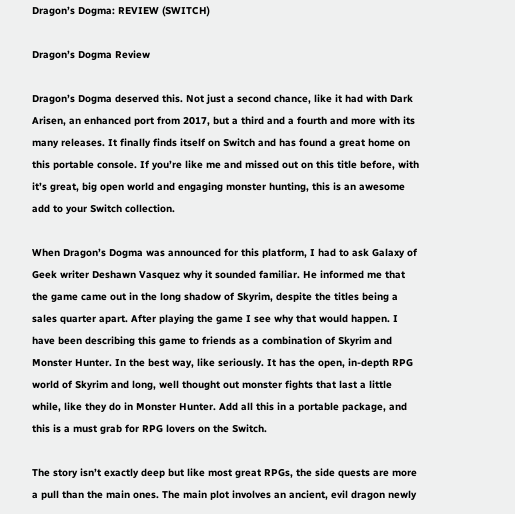Dragon’s Dogma: REVIEW (SWITCH)

Dragon’s Dogma Review

Dragon’s Dogma deserved this. Not just a second chance, like it had with Dark Arisen, an enhanced port from 2017, but a third and a fourth and more with its many releases. It finally finds itself on Switch and has found a great home on this portable console. If you’re like me and missed out on this title before, with it’s great, big open world and engaging monster hunting, this is an awesome add to your Switch collection.

When Dragon’s Dogma was announced for this platform, I had to ask Galaxy of Geek writer Deshawn Vasquez why it sounded familiar. He informed me that the game came out in the long shadow of Skyrim, despite the titles being a sales quarter apart. After playing the game I see why that would happen. I have been describing this game to friends as a combination of Skyrim and Monster Hunter. In the best way, like seriously. It has the open, in-depth RPG world of Skyrim and long, well thought out monster fights that last a little while, like they do in Monster Hunter. Add all this in a portable package, and this is a must grab for RPG lovers on the Switch.

The story isn’t exactly deep but like most great RPGs, the side quests are more a pull than the main ones. The main plot involves an ancient, evil dragon newly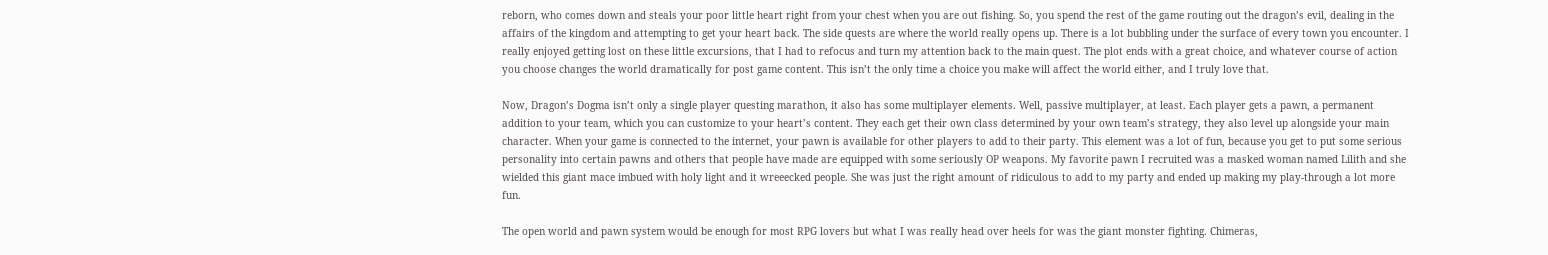reborn, who comes down and steals your poor little heart right from your chest when you are out fishing. So, you spend the rest of the game routing out the dragon’s evil, dealing in the affairs of the kingdom and attempting to get your heart back. The side quests are where the world really opens up. There is a lot bubbling under the surface of every town you encounter. I really enjoyed getting lost on these little excursions, that I had to refocus and turn my attention back to the main quest. The plot ends with a great choice, and whatever course of action you choose changes the world dramatically for post game content. This isn’t the only time a choice you make will affect the world either, and I truly love that.

Now, Dragon’s Dogma isn’t only a single player questing marathon, it also has some multiplayer elements. Well, passive multiplayer, at least. Each player gets a pawn, a permanent addition to your team, which you can customize to your heart’s content. They each get their own class determined by your own team’s strategy, they also level up alongside your main character. When your game is connected to the internet, your pawn is available for other players to add to their party. This element was a lot of fun, because you get to put some serious personality into certain pawns and others that people have made are equipped with some seriously OP weapons. My favorite pawn I recruited was a masked woman named Lilith and she wielded this giant mace imbued with holy light and it wreeecked people. She was just the right amount of ridiculous to add to my party and ended up making my play-through a lot more fun.

The open world and pawn system would be enough for most RPG lovers but what I was really head over heels for was the giant monster fighting. Chimeras,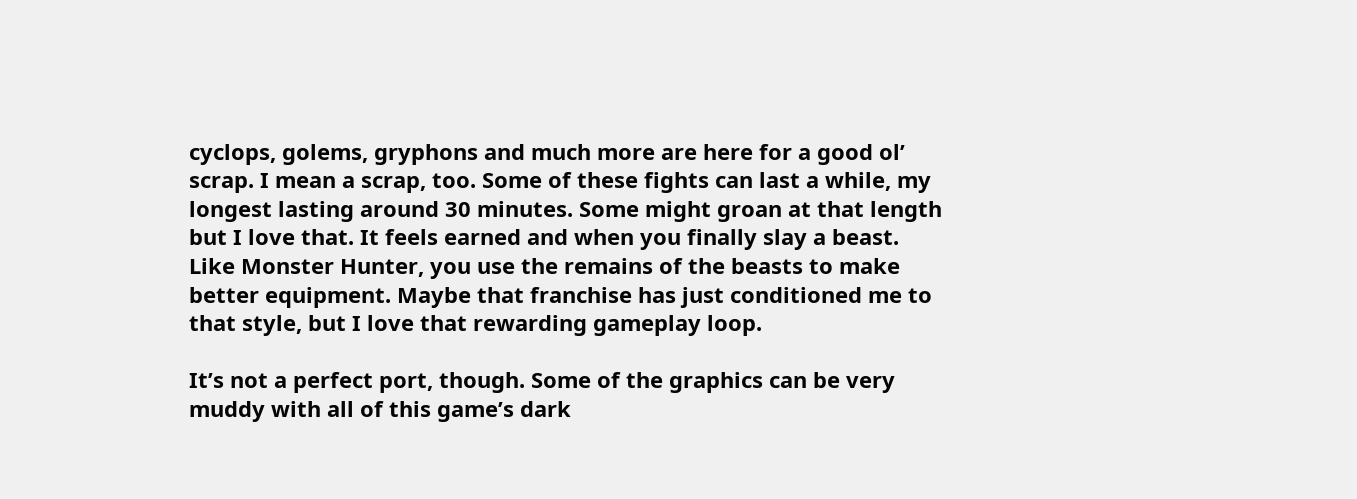cyclops, golems, gryphons and much more are here for a good ol’ scrap. I mean a scrap, too. Some of these fights can last a while, my longest lasting around 30 minutes. Some might groan at that length but I love that. It feels earned and when you finally slay a beast. Like Monster Hunter, you use the remains of the beasts to make better equipment. Maybe that franchise has just conditioned me to that style, but I love that rewarding gameplay loop.

It’s not a perfect port, though. Some of the graphics can be very muddy with all of this game’s dark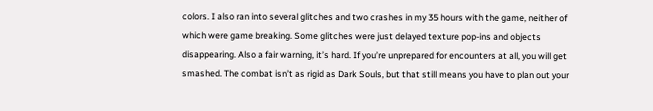colors. I also ran into several glitches and two crashes in my 35 hours with the game, neither of which were game breaking. Some glitches were just delayed texture pop-ins and objects disappearing. Also a fair warning, it’s hard. If you’re unprepared for encounters at all, you will get smashed. The combat isn’t as rigid as Dark Souls, but that still means you have to plan out your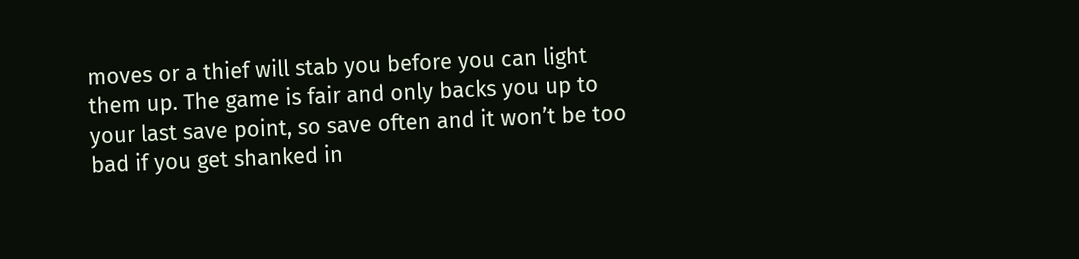moves or a thief will stab you before you can light them up. The game is fair and only backs you up to your last save point, so save often and it won’t be too bad if you get shanked in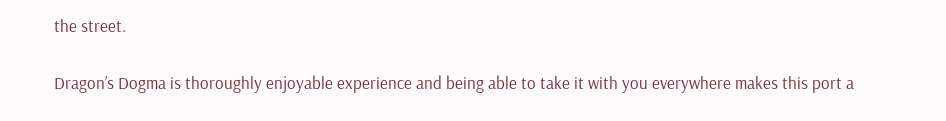the street.

Dragon’s Dogma is thoroughly enjoyable experience and being able to take it with you everywhere makes this port a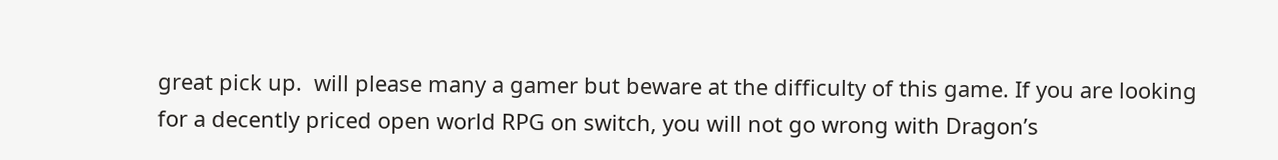great pick up.  will please many a gamer but beware at the difficulty of this game. If you are looking for a decently priced open world RPG on switch, you will not go wrong with Dragon’s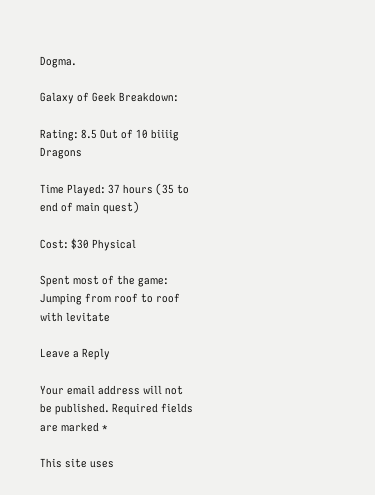Dogma.

Galaxy of Geek Breakdown:

Rating: 8.5 Out of 10 biiiig Dragons

Time Played: 37 hours (35 to end of main quest)

Cost: $30 Physical

Spent most of the game: Jumping from roof to roof with levitate

Leave a Reply

Your email address will not be published. Required fields are marked *

This site uses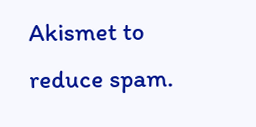Akismet to reduce spam.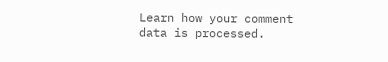Learn how your comment data is processed.